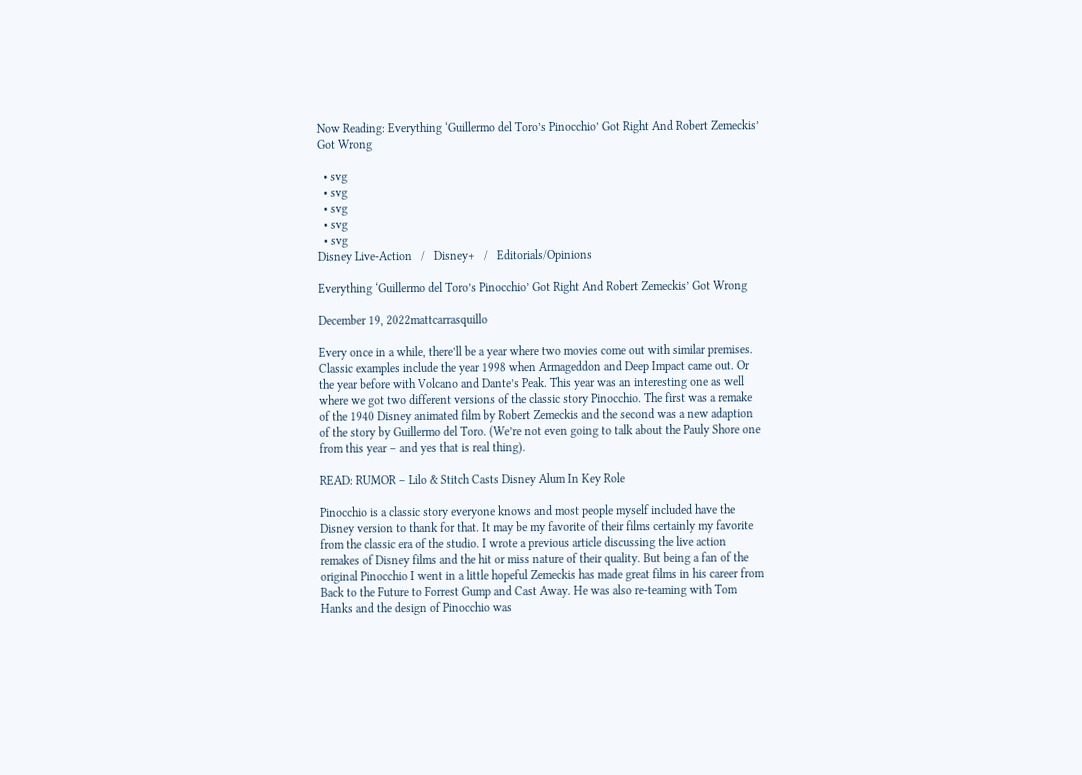Now Reading: Everything ‘Guillermo del Toro’s Pinocchio’ Got Right And Robert Zemeckis’ Got Wrong

  • svg
  • svg
  • svg
  • svg
  • svg
Disney Live-Action   /   Disney+   /   Editorials/Opinions

Everything ‘Guillermo del Toro’s Pinocchio’ Got Right And Robert Zemeckis’ Got Wrong

December 19, 2022mattcarrasquillo

Every once in a while, there’ll be a year where two movies come out with similar premises. Classic examples include the year 1998 when Armageddon and Deep Impact came out. Or the year before with Volcano and Dante’s Peak. This year was an interesting one as well where we got two different versions of the classic story Pinocchio. The first was a remake of the 1940 Disney animated film by Robert Zemeckis and the second was a new adaption of the story by Guillermo del Toro. (We’re not even going to talk about the Pauly Shore one from this year – and yes that is real thing).

READ: RUMOR – Lilo & Stitch Casts Disney Alum In Key Role

Pinocchio is a classic story everyone knows and most people myself included have the Disney version to thank for that. It may be my favorite of their films certainly my favorite from the classic era of the studio. I wrote a previous article discussing the live action remakes of Disney films and the hit or miss nature of their quality. But being a fan of the original Pinocchio I went in a little hopeful Zemeckis has made great films in his career from Back to the Future to Forrest Gump and Cast Away. He was also re-teaming with Tom Hanks and the design of Pinocchio was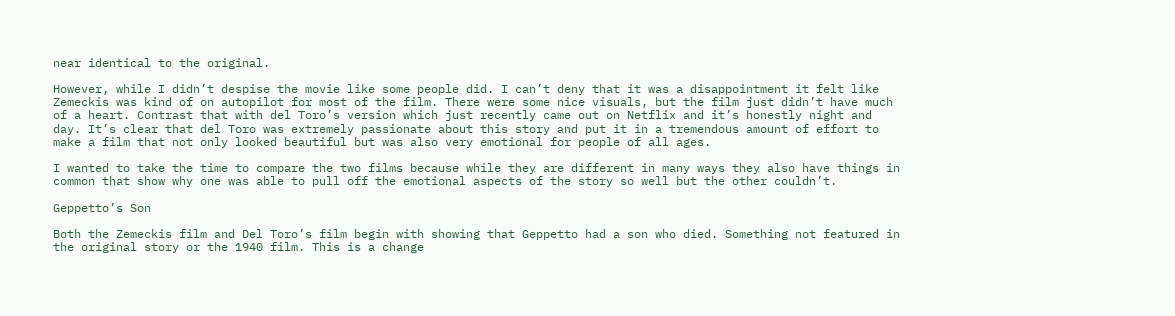near identical to the original.

However, while I didn’t despise the movie like some people did. I can’t deny that it was a disappointment it felt like Zemeckis was kind of on autopilot for most of the film. There were some nice visuals, but the film just didn’t have much of a heart. Contrast that with del Toro’s version which just recently came out on Netflix and it’s honestly night and day. It’s clear that del Toro was extremely passionate about this story and put it in a tremendous amount of effort to make a film that not only looked beautiful but was also very emotional for people of all ages.

I wanted to take the time to compare the two films because while they are different in many ways they also have things in common that show why one was able to pull off the emotional aspects of the story so well but the other couldn’t.

Geppetto’s Son

Both the Zemeckis film and Del Toro’s film begin with showing that Geppetto had a son who died. Something not featured in the original story or the 1940 film. This is a change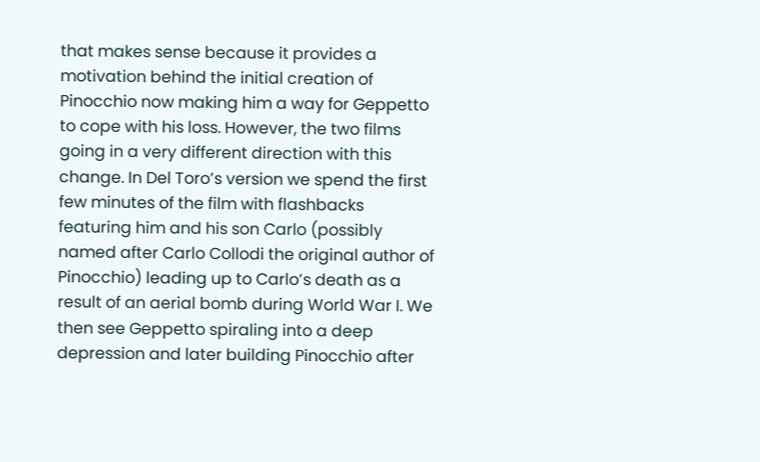that makes sense because it provides a motivation behind the initial creation of Pinocchio now making him a way for Geppetto to cope with his loss. However, the two films going in a very different direction with this change. In Del Toro’s version we spend the first few minutes of the film with flashbacks featuring him and his son Carlo (possibly named after Carlo Collodi the original author of Pinocchio) leading up to Carlo’s death as a result of an aerial bomb during World War I. We then see Geppetto spiraling into a deep depression and later building Pinocchio after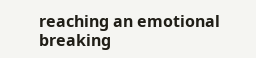reaching an emotional breaking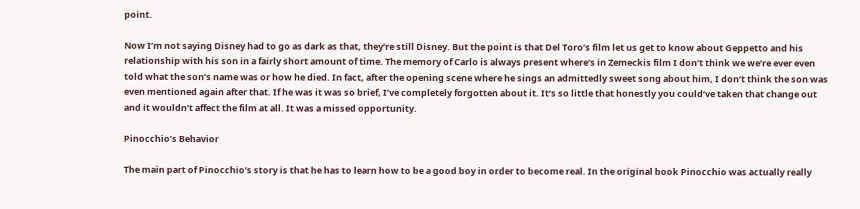point.

Now I’m not saying Disney had to go as dark as that, they’re still Disney. But the point is that Del Toro’s film let us get to know about Geppetto and his relationship with his son in a fairly short amount of time. The memory of Carlo is always present where’s in Zemeckis film I don’t think we we’re ever even told what the son’s name was or how he died. In fact, after the opening scene where he sings an admittedly sweet song about him, I don’t think the son was even mentioned again after that. If he was it was so brief, I’ve completely forgotten about it. It’s so little that honestly you could’ve taken that change out and it wouldn’t affect the film at all. It was a missed opportunity.

Pinocchio’s Behavior

The main part of Pinocchio’s story is that he has to learn how to be a good boy in order to become real. In the original book Pinocchio was actually really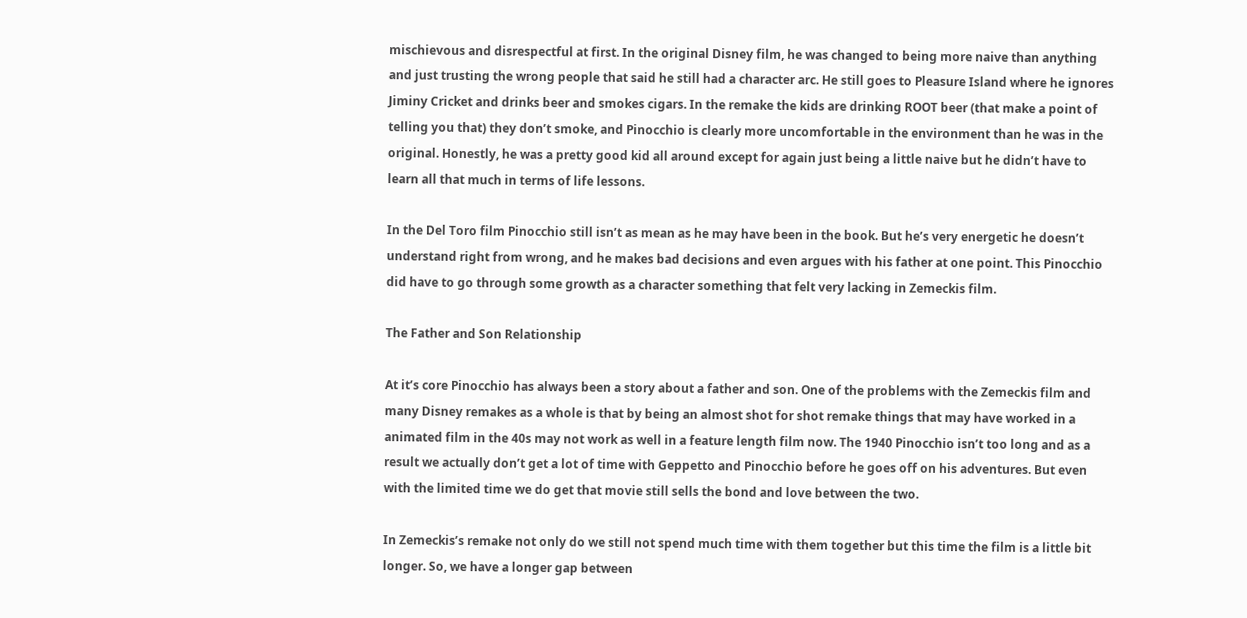mischievous and disrespectful at first. In the original Disney film, he was changed to being more naive than anything and just trusting the wrong people that said he still had a character arc. He still goes to Pleasure Island where he ignores Jiminy Cricket and drinks beer and smokes cigars. In the remake the kids are drinking ROOT beer (that make a point of telling you that) they don’t smoke, and Pinocchio is clearly more uncomfortable in the environment than he was in the original. Honestly, he was a pretty good kid all around except for again just being a little naive but he didn’t have to learn all that much in terms of life lessons.

In the Del Toro film Pinocchio still isn’t as mean as he may have been in the book. But he’s very energetic he doesn’t understand right from wrong, and he makes bad decisions and even argues with his father at one point. This Pinocchio did have to go through some growth as a character something that felt very lacking in Zemeckis film.

The Father and Son Relationship

At it’s core Pinocchio has always been a story about a father and son. One of the problems with the Zemeckis film and many Disney remakes as a whole is that by being an almost shot for shot remake things that may have worked in a animated film in the 40s may not work as well in a feature length film now. The 1940 Pinocchio isn’t too long and as a result we actually don’t get a lot of time with Geppetto and Pinocchio before he goes off on his adventures. But even with the limited time we do get that movie still sells the bond and love between the two.

In Zemeckis’s remake not only do we still not spend much time with them together but this time the film is a little bit longer. So, we have a longer gap between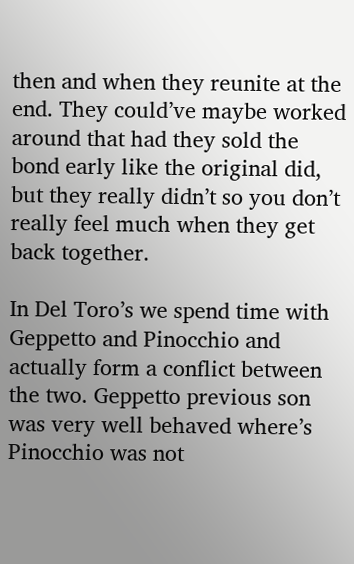then and when they reunite at the end. They could’ve maybe worked around that had they sold the bond early like the original did, but they really didn’t so you don’t really feel much when they get back together.

In Del Toro’s we spend time with Geppetto and Pinocchio and actually form a conflict between the two. Geppetto previous son was very well behaved where’s Pinocchio was not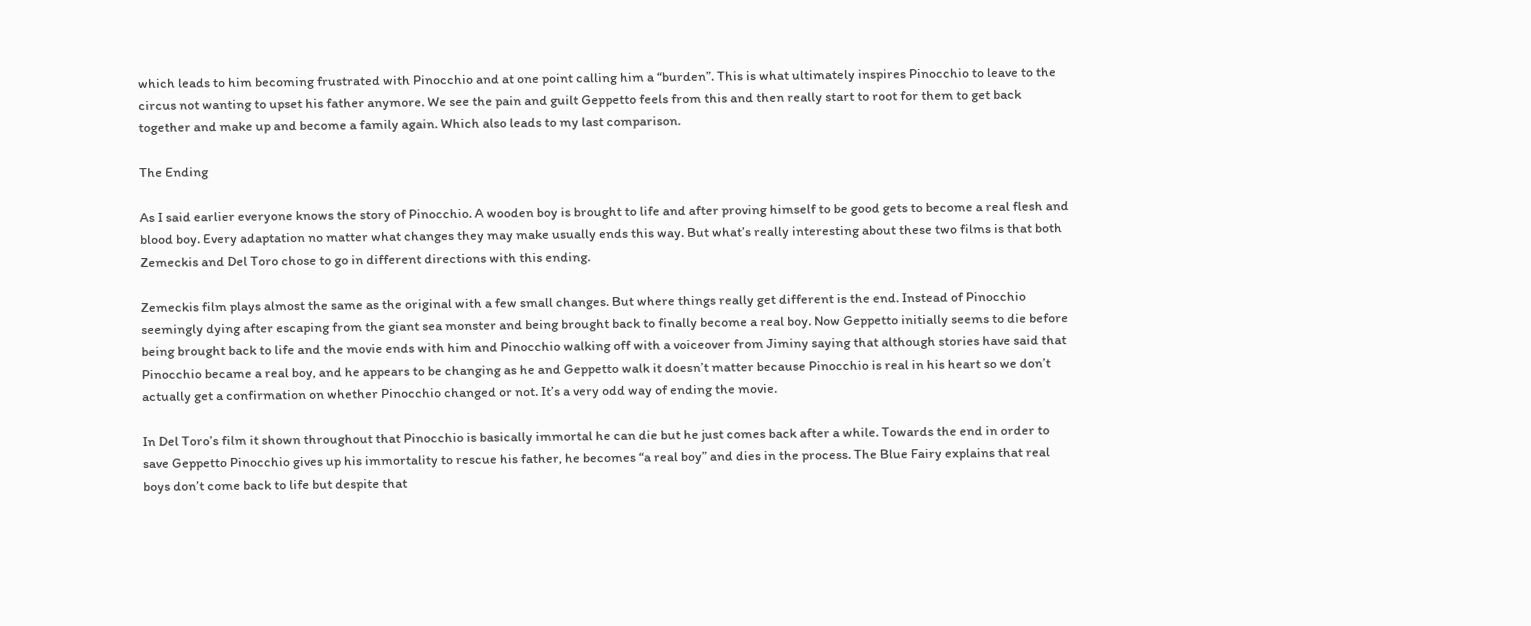which leads to him becoming frustrated with Pinocchio and at one point calling him a “burden”. This is what ultimately inspires Pinocchio to leave to the circus not wanting to upset his father anymore. We see the pain and guilt Geppetto feels from this and then really start to root for them to get back together and make up and become a family again. Which also leads to my last comparison.

The Ending

As I said earlier everyone knows the story of Pinocchio. A wooden boy is brought to life and after proving himself to be good gets to become a real flesh and blood boy. Every adaptation no matter what changes they may make usually ends this way. But what’s really interesting about these two films is that both Zemeckis and Del Toro chose to go in different directions with this ending.

Zemeckis film plays almost the same as the original with a few small changes. But where things really get different is the end. Instead of Pinocchio seemingly dying after escaping from the giant sea monster and being brought back to finally become a real boy. Now Geppetto initially seems to die before being brought back to life and the movie ends with him and Pinocchio walking off with a voiceover from Jiminy saying that although stories have said that Pinocchio became a real boy, and he appears to be changing as he and Geppetto walk it doesn’t matter because Pinocchio is real in his heart so we don’t actually get a confirmation on whether Pinocchio changed or not. It’s a very odd way of ending the movie.

In Del Toro’s film it shown throughout that Pinocchio is basically immortal he can die but he just comes back after a while. Towards the end in order to save Geppetto Pinocchio gives up his immortality to rescue his father, he becomes “a real boy” and dies in the process. The Blue Fairy explains that real boys don’t come back to life but despite that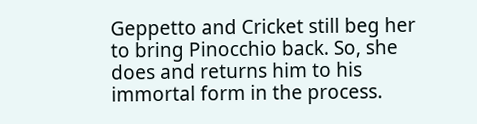Geppetto and Cricket still beg her to bring Pinocchio back. So, she does and returns him to his immortal form in the process.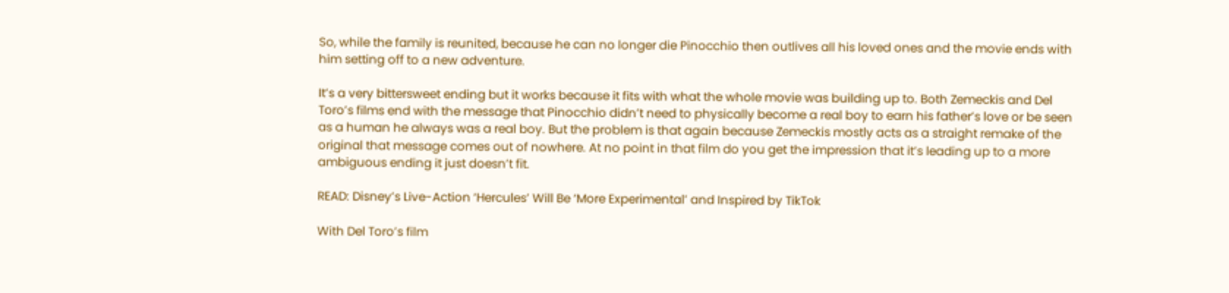So, while the family is reunited, because he can no longer die Pinocchio then outlives all his loved ones and the movie ends with him setting off to a new adventure.

It’s a very bittersweet ending but it works because it fits with what the whole movie was building up to. Both Zemeckis and Del Toro’s films end with the message that Pinocchio didn’t need to physically become a real boy to earn his father’s love or be seen as a human he always was a real boy. But the problem is that again because Zemeckis mostly acts as a straight remake of the original that message comes out of nowhere. At no point in that film do you get the impression that it’s leading up to a more ambiguous ending it just doesn’t fit.

READ: Disney’s Live-Action ‘Hercules’ Will Be ‘More Experimental’ and Inspired by TikTok

With Del Toro’s film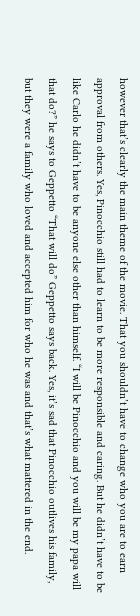however that’s clearly the main theme of the movie. That you shouldn’t have to change who you are to earn approval from others. Yes, Pinocchio still had to learn to be more responsible and caring. But he didn’t have to be like Carlo he didn’t have to be anyone else other than himself. “I will be Pinocchio and you will be my papa will that do?” he says to Geppetto “That will do” Geppetto says back. Yes, it’s sad that Pinocchio outlives his family, but they were a family who loved and accepted him for who he was and that’s what mattered in the end.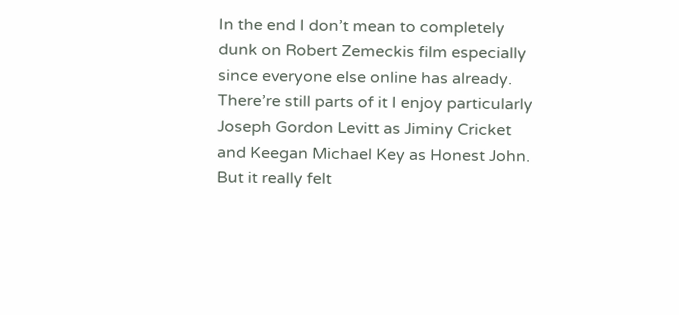In the end I don’t mean to completely dunk on Robert Zemeckis film especially since everyone else online has already. There’re still parts of it I enjoy particularly Joseph Gordon Levitt as Jiminy Cricket and Keegan Michael Key as Honest John. But it really felt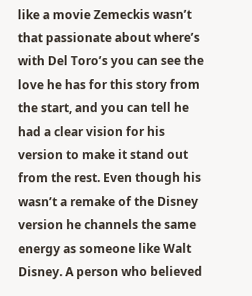like a movie Zemeckis wasn’t that passionate about where’s with Del Toro’s you can see the love he has for this story from the start, and you can tell he had a clear vision for his version to make it stand out from the rest. Even though his wasn’t a remake of the Disney version he channels the same energy as someone like Walt Disney. A person who believed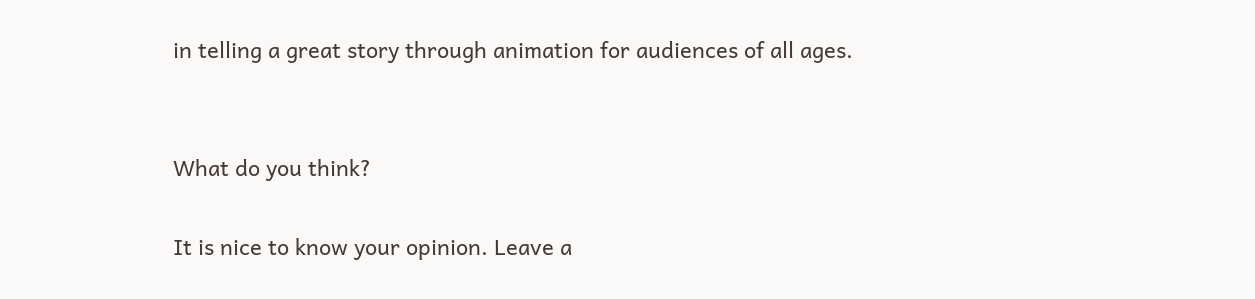in telling a great story through animation for audiences of all ages.


What do you think?

It is nice to know your opinion. Leave a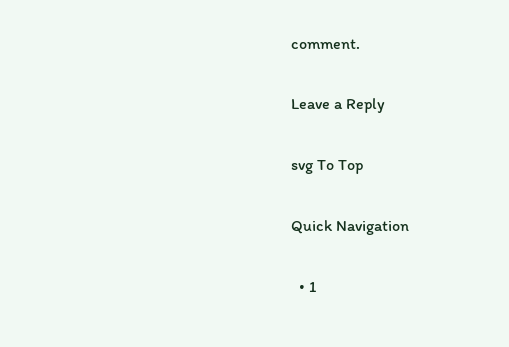comment.

Leave a Reply

svg To Top

Quick Navigation

  • 1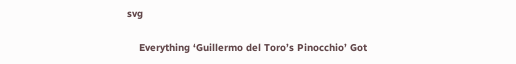svg

    Everything ‘Guillermo del Toro’s Pinocchio’ Got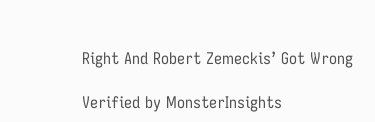Right And Robert Zemeckis’ Got Wrong

Verified by MonsterInsights